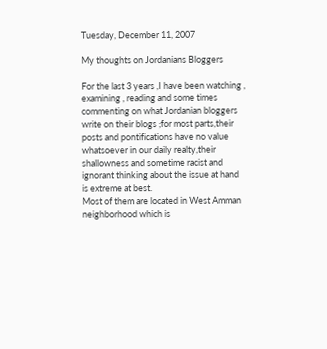Tuesday, December 11, 2007

My thoughts on Jordanians Bloggers

For the last 3 years ,I have been watching , examining , reading and some times commenting on what Jordanian bloggers write on their blogs ;for most parts,their posts and pontifications have no value whatsoever in our daily realty,their shallowness and sometime racist and ignorant thinking about the issue at hand is extreme at best.
Most of them are located in West Amman neighborhood which is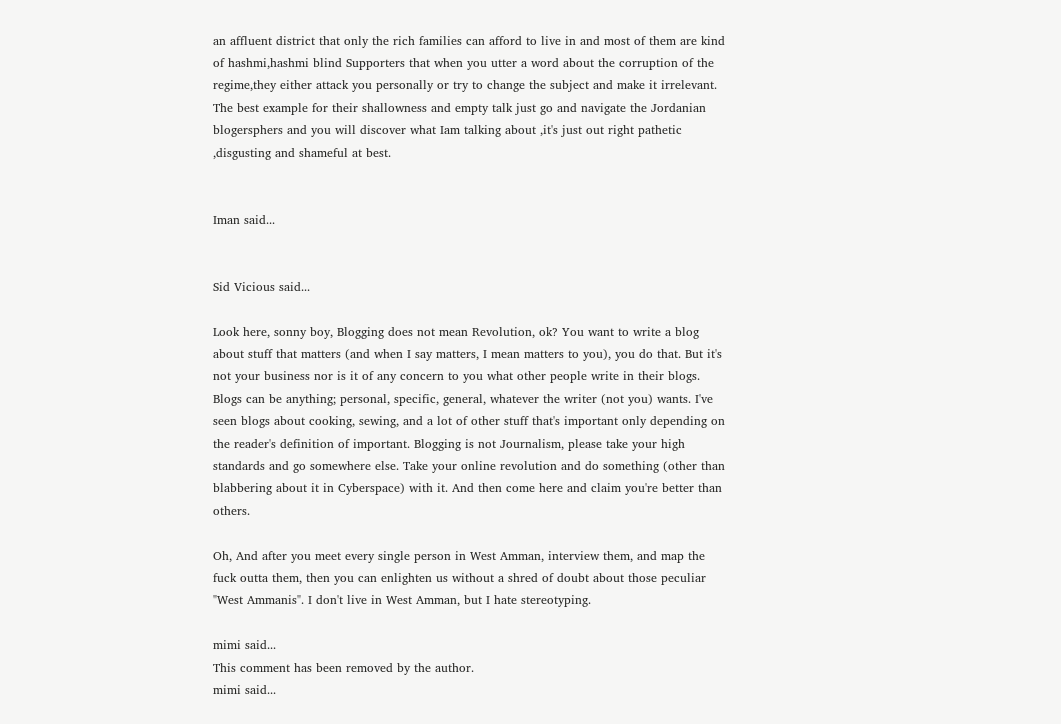an affluent district that only the rich families can afford to live in and most of them are kind of hashmi,hashmi blind Supporters that when you utter a word about the corruption of the regime,they either attack you personally or try to change the subject and make it irrelevant.
The best example for their shallowness and empty talk just go and navigate the Jordanian blogersphers and you will discover what Iam talking about ,it's just out right pathetic ,disgusting and shameful at best.


Iman said...


Sid Vicious said...

Look here, sonny boy, Blogging does not mean Revolution, ok? You want to write a blog about stuff that matters (and when I say matters, I mean matters to you), you do that. But it's not your business nor is it of any concern to you what other people write in their blogs. Blogs can be anything; personal, specific, general, whatever the writer (not you) wants. I've seen blogs about cooking, sewing, and a lot of other stuff that's important only depending on the reader's definition of important. Blogging is not Journalism, please take your high standards and go somewhere else. Take your online revolution and do something (other than blabbering about it in Cyberspace) with it. And then come here and claim you're better than others.

Oh, And after you meet every single person in West Amman, interview them, and map the fuck outta them, then you can enlighten us without a shred of doubt about those peculiar "West Ammanis". I don't live in West Amman, but I hate stereotyping.

mimi said...
This comment has been removed by the author.
mimi said...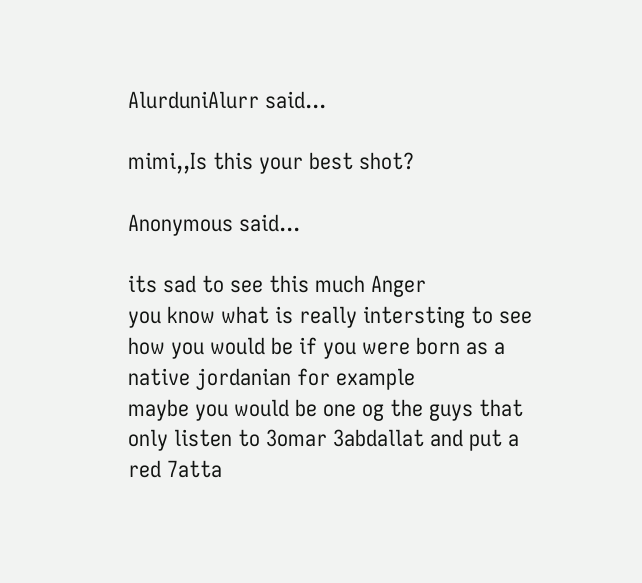AlurduniAlurr said...

mimi,,Is this your best shot?

Anonymous said...

its sad to see this much Anger
you know what is really intersting to see how you would be if you were born as a native jordanian for example
maybe you would be one og the guys that only listen to 3omar 3abdallat and put a red 7atta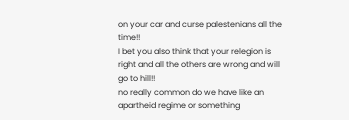on your car and curse palestenians all the time!!
I bet you also think that your relegion is right and all the others are wrong and will go to hill!!
no really common do we have like an apartheid regime or something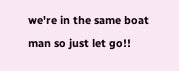we're in the same boat man so just let go!!